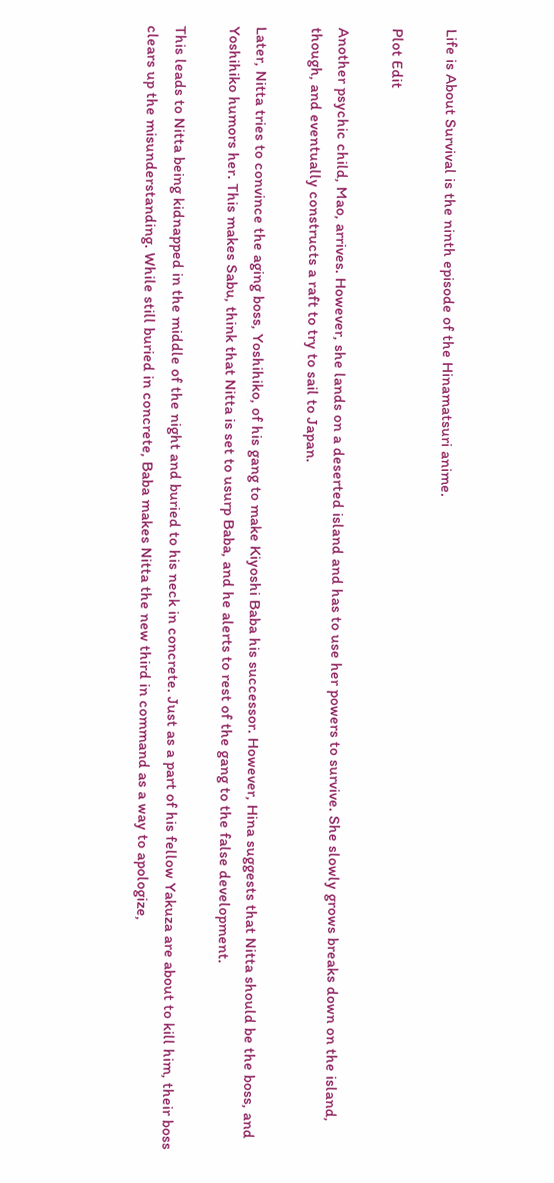Life is About Survival is the ninth episode of the Hinamatsuri anime.

Plot Edit

Another psychic child, Mao, arrives. However, she lands on a deserted island and has to use her powers to survive. She slowly grows breaks down on the island, though, and eventually constructs a raft to try to sail to Japan.

Later, Nitta tries to convince the aging boss, Yoshihiko, of his gang to make Kiyoshi Baba his successor. However, Hina suggests that Nitta should be the boss, and Yoshihiko humors her. This makes Sabu, think that Nitta is set to usurp Baba, and he alerts to rest of the gang to the false development.

This leads to Nitta being kidnapped in the middle of the night and buried to his neck in concrete. Just as a part of his fellow Yakuza are about to kill him, their boss clears up the misunderstanding. While still buried in concrete, Baba makes Nitta the new third in command as a way to apologize,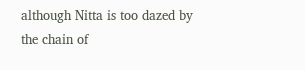although Nitta is too dazed by the chain of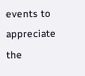events to appreciate the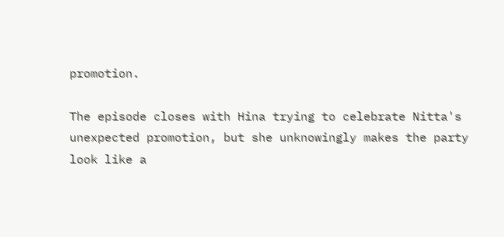promotion.

The episode closes with Hina trying to celebrate Nitta's unexpected promotion, but she unknowingly makes the party look like a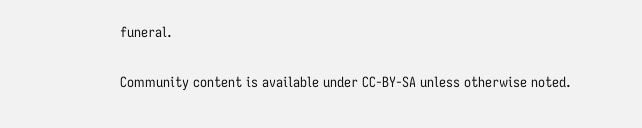funeral.

Community content is available under CC-BY-SA unless otherwise noted.